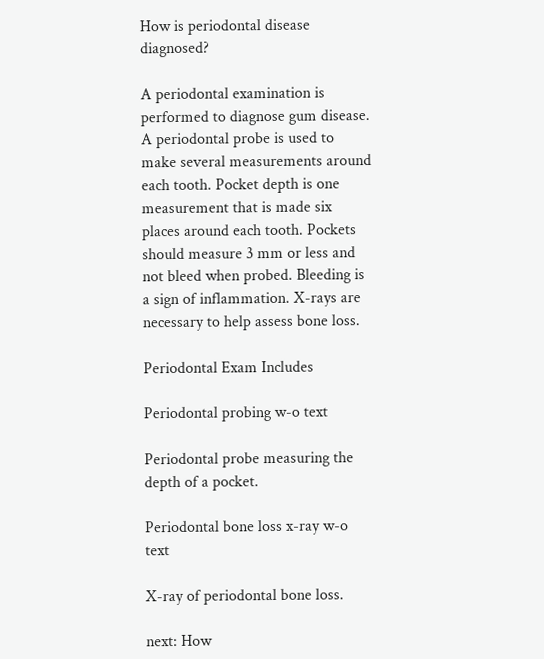How is periodontal disease diagnosed?

A periodontal examination is performed to diagnose gum disease. A periodontal probe is used to make several measurements around each tooth. Pocket depth is one measurement that is made six places around each tooth. Pockets should measure 3 mm or less and not bleed when probed. Bleeding is a sign of inflammation. X-rays are necessary to help assess bone loss.

Periodontal Exam Includes

Periodontal probing w-o text

Periodontal probe measuring the depth of a pocket.

Periodontal bone loss x-ray w-o text

X-ray of periodontal bone loss.

next: How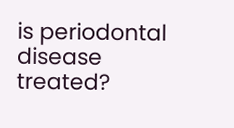is periodontal disease treated?